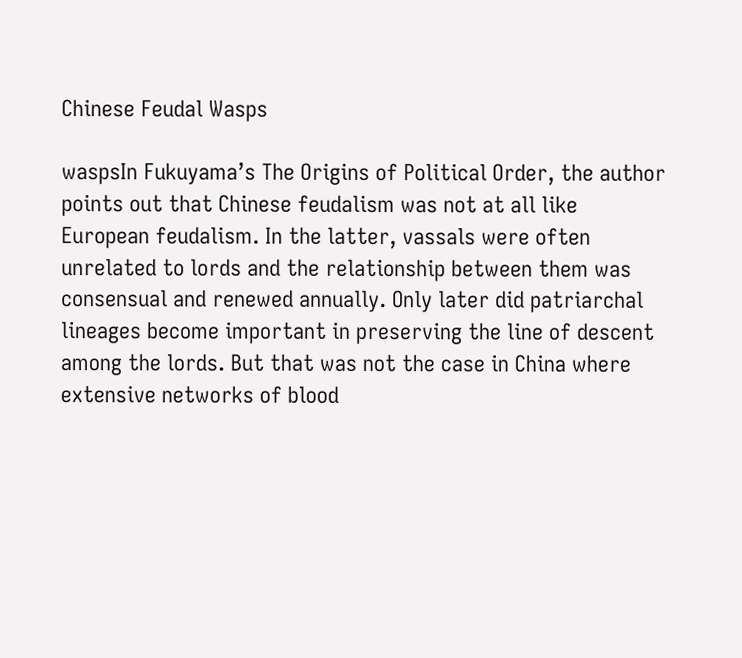Chinese Feudal Wasps

waspsIn Fukuyama’s The Origins of Political Order, the author points out that Chinese feudalism was not at all like European feudalism. In the latter, vassals were often unrelated to lords and the relationship between them was consensual and renewed annually. Only later did patriarchal lineages become important in preserving the line of descent among the lords. But that was not the case in China where extensive networks of blood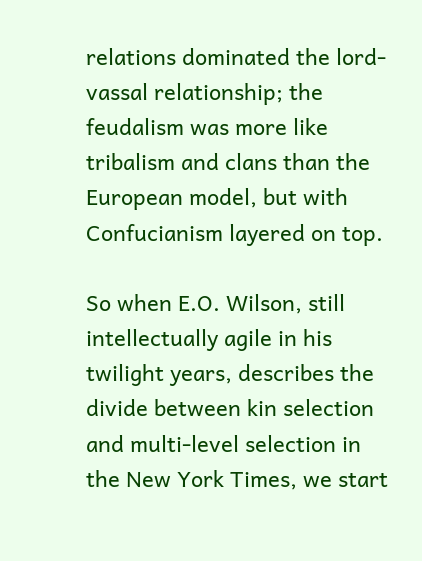relations dominated the lord-vassal relationship; the feudalism was more like tribalism and clans than the European model, but with Confucianism layered on top.

So when E.O. Wilson, still intellectually agile in his twilight years, describes the divide between kin selection and multi-level selection in the New York Times, we start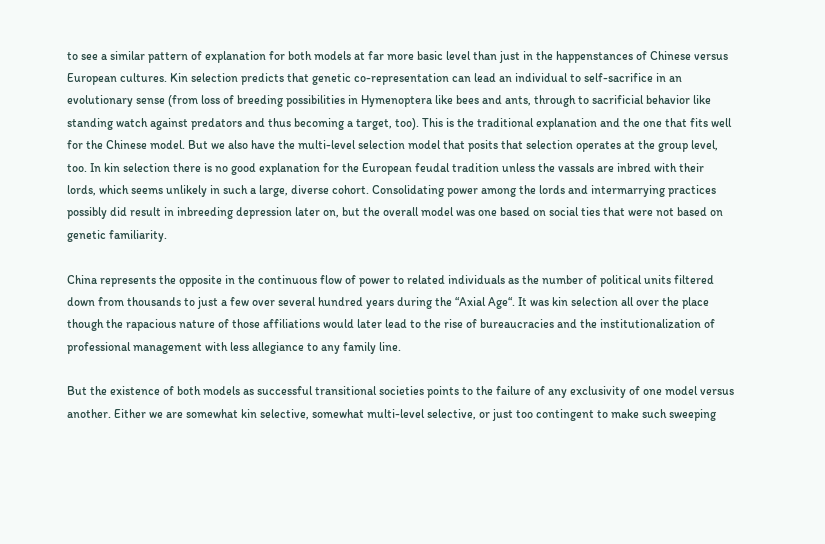to see a similar pattern of explanation for both models at far more basic level than just in the happenstances of Chinese versus European cultures. Kin selection predicts that genetic co-representation can lead an individual to self-sacrifice in an evolutionary sense (from loss of breeding possibilities in Hymenoptera like bees and ants, through to sacrificial behavior like standing watch against predators and thus becoming a target, too). This is the traditional explanation and the one that fits well for the Chinese model. But we also have the multi-level selection model that posits that selection operates at the group level, too. In kin selection there is no good explanation for the European feudal tradition unless the vassals are inbred with their lords, which seems unlikely in such a large, diverse cohort. Consolidating power among the lords and intermarrying practices possibly did result in inbreeding depression later on, but the overall model was one based on social ties that were not based on genetic familiarity.

China represents the opposite in the continuous flow of power to related individuals as the number of political units filtered down from thousands to just a few over several hundred years during the “Axial Age“. It was kin selection all over the place though the rapacious nature of those affiliations would later lead to the rise of bureaucracies and the institutionalization of professional management with less allegiance to any family line.

But the existence of both models as successful transitional societies points to the failure of any exclusivity of one model versus another. Either we are somewhat kin selective, somewhat multi-level selective, or just too contingent to make such sweeping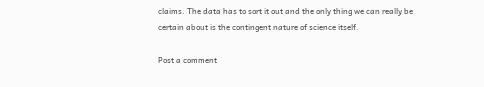claims. The data has to sort it out and the only thing we can really be certain about is the contingent nature of science itself.

Post a comment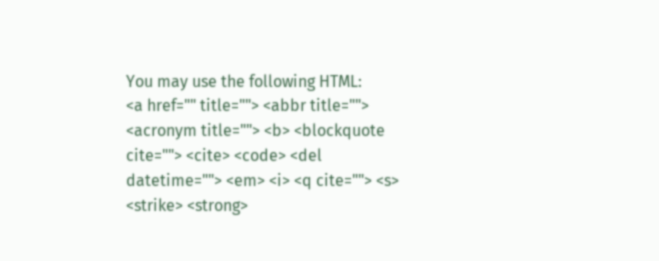You may use the following HTML:
<a href="" title=""> <abbr title=""> <acronym title=""> <b> <blockquote cite=""> <cite> <code> <del datetime=""> <em> <i> <q cite=""> <s> <strike> <strong>